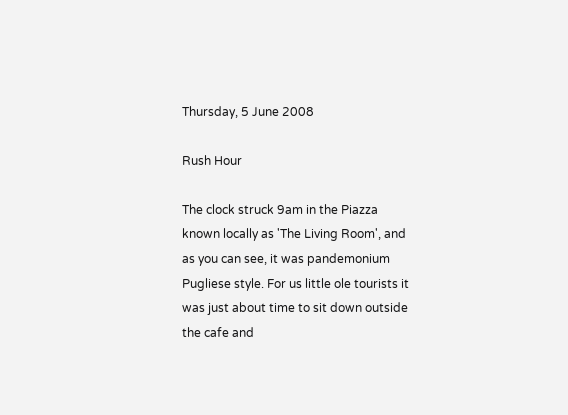Thursday, 5 June 2008

Rush Hour

The clock struck 9am in the Piazza known locally as 'The Living Room', and as you can see, it was pandemonium Pugliese style. For us little ole tourists it was just about time to sit down outside the cafe and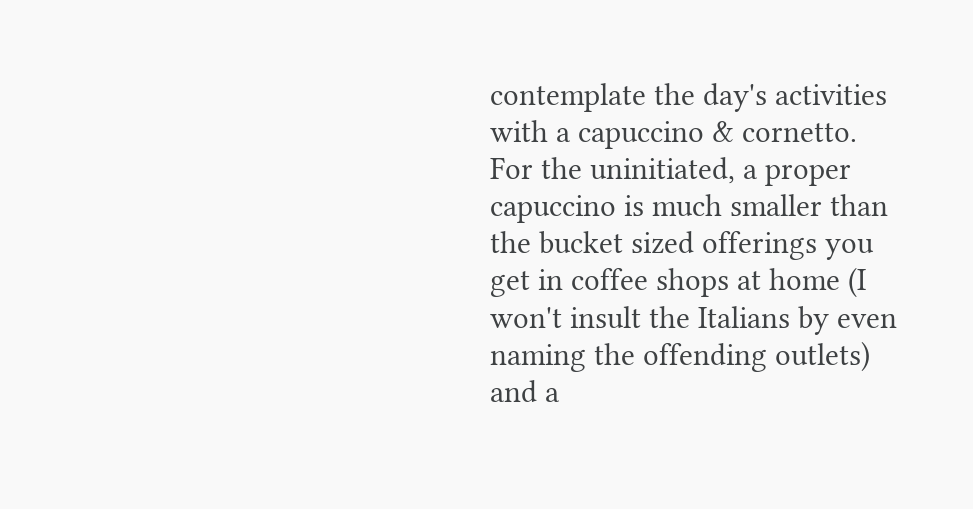contemplate the day's activities with a capuccino & cornetto. For the uninitiated, a proper capuccino is much smaller than the bucket sized offerings you get in coffee shops at home (I won't insult the Italians by even naming the offending outlets) and a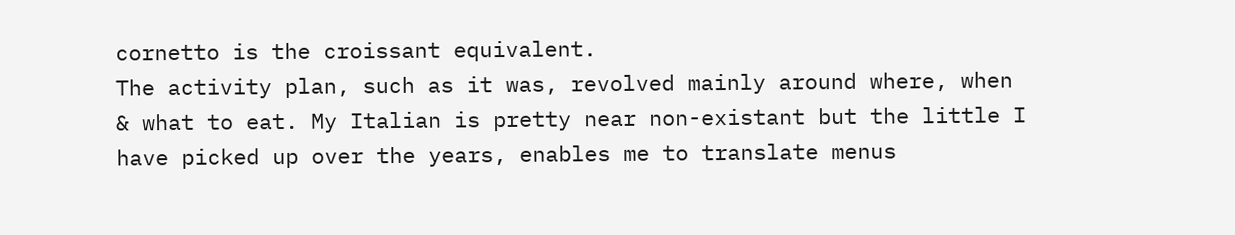cornetto is the croissant equivalent.
The activity plan, such as it was, revolved mainly around where, when & what to eat. My Italian is pretty near non-existant but the little I have picked up over the years, enables me to translate menus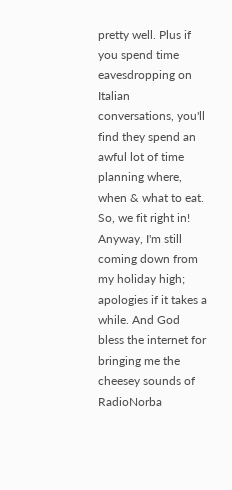pretty well. Plus if you spend time eavesdropping on Italian conversations, you'll find they spend an awful lot of time planning where, when & what to eat. So, we fit right in!
Anyway, I'm still coming down from my holiday high; apologies if it takes a while. And God bless the internet for bringing me the cheesey sounds of RadioNorba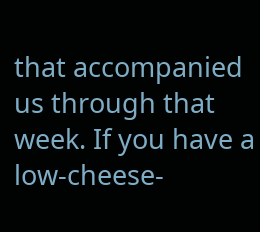that accompanied us through that week. If you have a low-cheese-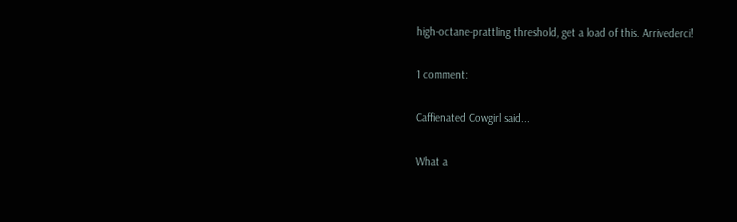high-octane-prattling threshold, get a load of this. Arrivederci!

1 comment:

Caffienated Cowgirl said...

What a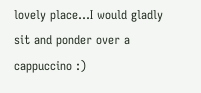lovely place...I would gladly sit and ponder over a cappuccino :)